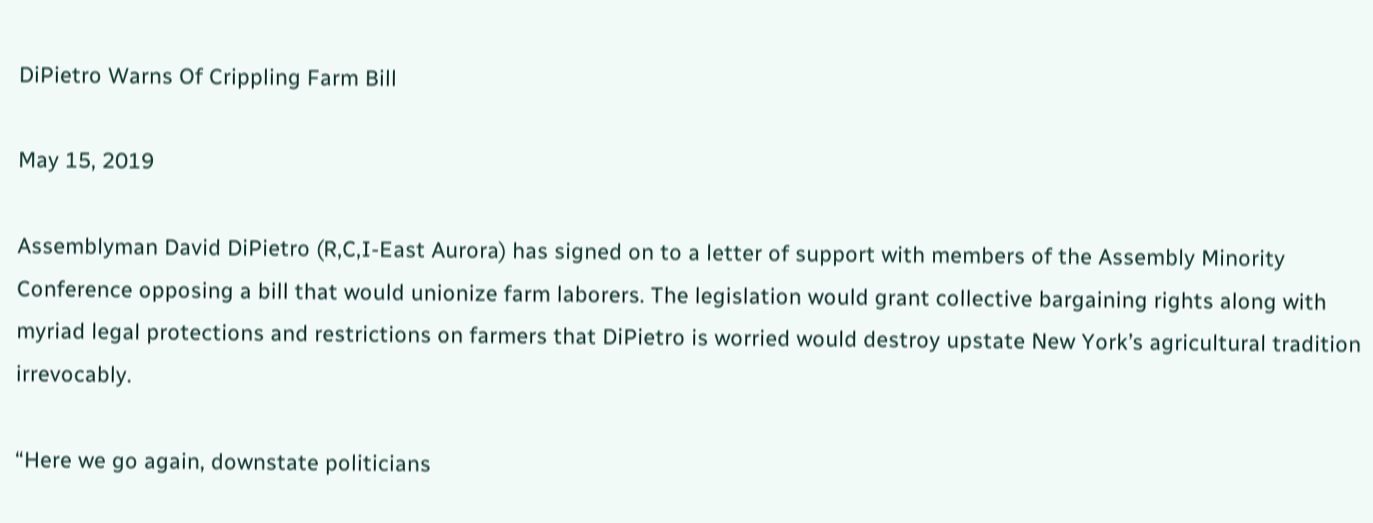DiPietro Warns Of Crippling Farm Bill

May 15, 2019

Assemblyman David DiPietro (R,C,I-East Aurora) has signed on to a letter of support with members of the Assembly Minority Conference opposing a bill that would unionize farm laborers. The legislation would grant collective bargaining rights along with myriad legal protections and restrictions on farmers that DiPietro is worried would destroy upstate New York’s agricultural tradition irrevocably.

“Here we go again, downstate politicians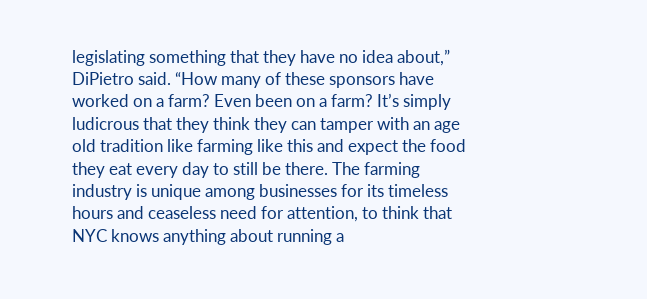legislating something that they have no idea about,” DiPietro said. “How many of these sponsors have worked on a farm? Even been on a farm? It’s simply ludicrous that they think they can tamper with an age old tradition like farming like this and expect the food they eat every day to still be there. The farming industry is unique among businesses for its timeless hours and ceaseless need for attention, to think that NYC knows anything about running a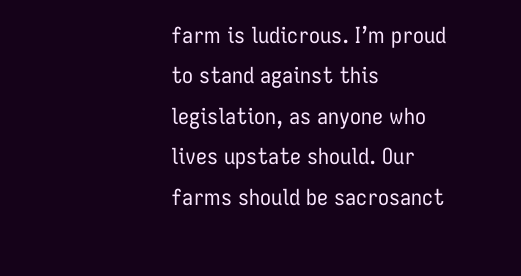farm is ludicrous. I’m proud to stand against this legislation, as anyone who lives upstate should. Our farms should be sacrosanct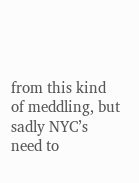from this kind of meddling, but sadly NYC’s need to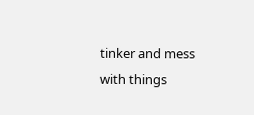tinker and mess with things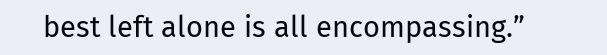best left alone is all encompassing.”